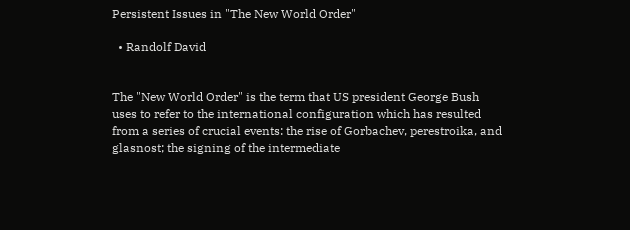Persistent Issues in "The New World Order"

  • Randolf David


The "New World Order" is the term that US president George Bush uses to refer to the international configuration which has resulted from a series of crucial events: the rise of Gorbachev, perestroika, and glasnost; the signing of the intermediate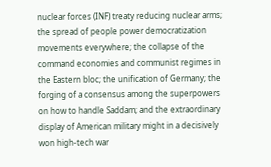nuclear forces (INF) treaty reducing nuclear arms; the spread of people power democratization movements everywhere; the collapse of the command economies and communist regimes in the Eastern bloc; the unification of Germany; the forging of a consensus among the superpowers on how to handle Saddam; and the extraordinary display of American military might in a decisively won high-tech war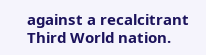against a recalcitrant Third World nation.